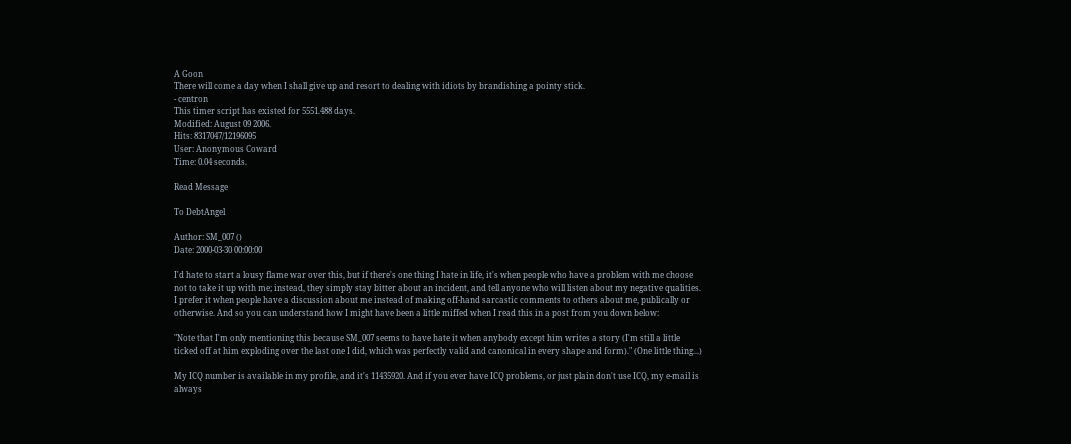A Goon
There will come a day when I shall give up and resort to dealing with idiots by brandishing a pointy stick.
- centron
This timer script has existed for 5551.488 days.
Modified: August 09 2006.
Hits: 8317047/12196095
User: Anonymous Coward
Time: 0.04 seconds.

Read Message

To DebtAngel

Author: SM_007 ()
Date: 2000-03-30 00:00:00

I'd hate to start a lousy flame war over this, but if there's one thing I hate in life, it's when people who have a problem with me choose not to take it up with me; instead, they simply stay bitter about an incident, and tell anyone who will listen about my negative qualities. I prefer it when people have a discussion about me instead of making off-hand sarcastic comments to others about me, publically or otherwise. And so you can understand how I might have been a little miffed when I read this in a post from you down below:

"Note that I'm only mentioning this because SM_007 seems to have hate it when anybody except him writes a story (I'm still a little ticked off at him exploding over the last one I did, which was perfectly valid and canonical in every shape and form)." (One little thing...)

My ICQ number is available in my profile, and it's 11435920. And if you ever have ICQ problems, or just plain don't use ICQ, my e-mail is always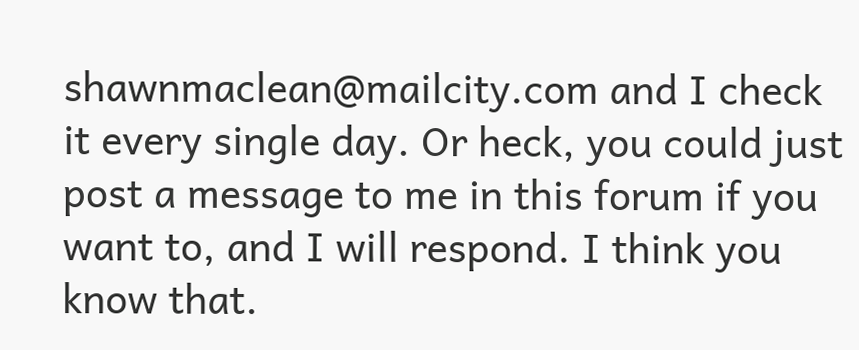shawnmaclean@mailcity.com and I check it every single day. Or heck, you could just post a message to me in this forum if you want to, and I will respond. I think you know that.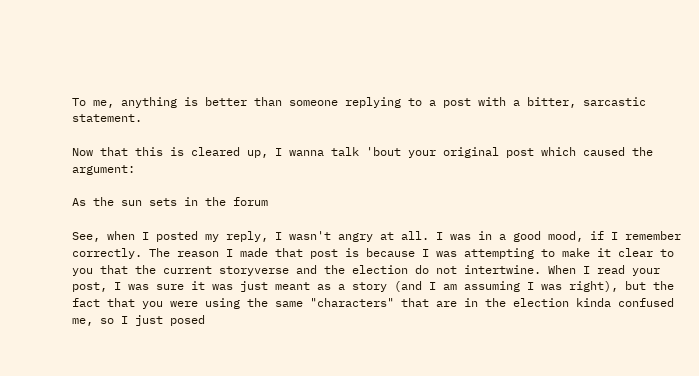To me, anything is better than someone replying to a post with a bitter, sarcastic statement.

Now that this is cleared up, I wanna talk 'bout your original post which caused the argument:

As the sun sets in the forum

See, when I posted my reply, I wasn't angry at all. I was in a good mood, if I remember correctly. The reason I made that post is because I was attempting to make it clear to you that the current storyverse and the election do not intertwine. When I read your post, I was sure it was just meant as a story (and I am assuming I was right), but the fact that you were using the same "characters" that are in the election kinda confused me, so I just posed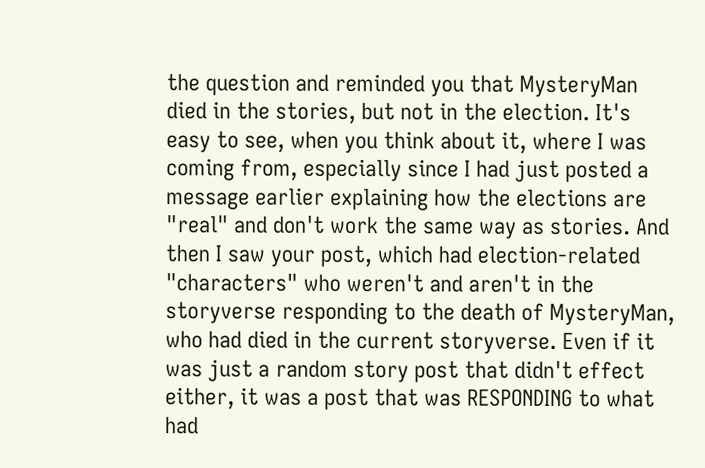the question and reminded you that MysteryMan died in the stories, but not in the election. It's easy to see, when you think about it, where I was coming from, especially since I had just posted a message earlier explaining how the elections are "real" and don't work the same way as stories. And then I saw your post, which had election-related "characters" who weren't and aren't in the storyverse responding to the death of MysteryMan, who had died in the current storyverse. Even if it was just a random story post that didn't effect either, it was a post that was RESPONDING to what had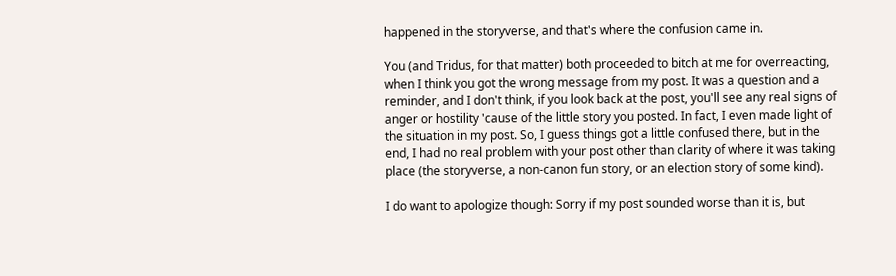happened in the storyverse, and that's where the confusion came in.

You (and Tridus, for that matter) both proceeded to bitch at me for overreacting, when I think you got the wrong message from my post. It was a question and a reminder, and I don't think, if you look back at the post, you'll see any real signs of anger or hostility 'cause of the little story you posted. In fact, I even made light of the situation in my post. So, I guess things got a little confused there, but in the end, I had no real problem with your post other than clarity of where it was taking place (the storyverse, a non-canon fun story, or an election story of some kind).

I do want to apologize though: Sorry if my post sounded worse than it is, but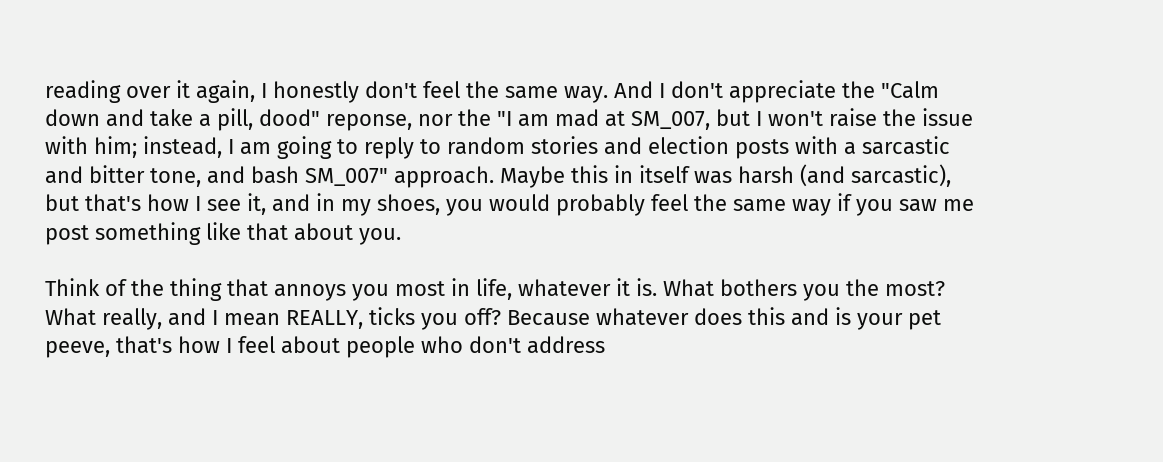reading over it again, I honestly don't feel the same way. And I don't appreciate the "Calm down and take a pill, dood" reponse, nor the "I am mad at SM_007, but I won't raise the issue with him; instead, I am going to reply to random stories and election posts with a sarcastic and bitter tone, and bash SM_007" approach. Maybe this in itself was harsh (and sarcastic), but that's how I see it, and in my shoes, you would probably feel the same way if you saw me post something like that about you.

Think of the thing that annoys you most in life, whatever it is. What bothers you the most? What really, and I mean REALLY, ticks you off? Because whatever does this and is your pet peeve, that's how I feel about people who don't address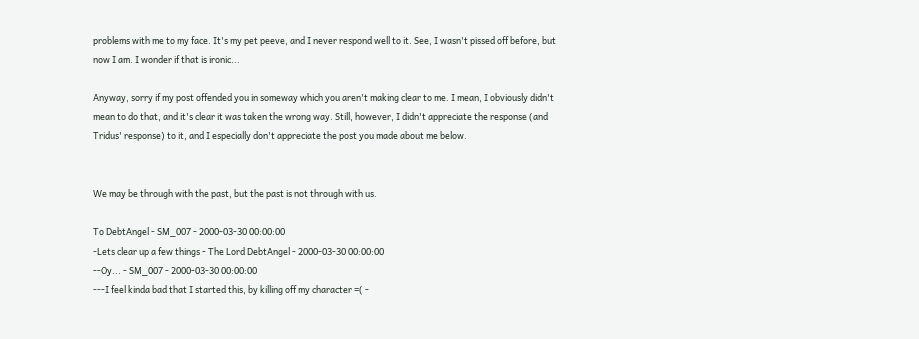problems with me to my face. It's my pet peeve, and I never respond well to it. See, I wasn't pissed off before, but now I am. I wonder if that is ironic...

Anyway, sorry if my post offended you in someway which you aren't making clear to me. I mean, I obviously didn't mean to do that, and it's clear it was taken the wrong way. Still, however, I didn't appreciate the response (and Tridus' response) to it, and I especially don't appreciate the post you made about me below.


We may be through with the past, but the past is not through with us.

To DebtAngel - SM_007 - 2000-03-30 00:00:00
-Lets clear up a few things - The Lord DebtAngel - 2000-03-30 00:00:00
--Oy... - SM_007 - 2000-03-30 00:00:00
---I feel kinda bad that I started this, by killing off my character =( -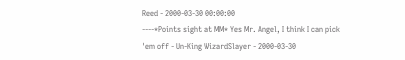Reed - 2000-03-30 00:00:00
----*Points sight at MM* Yes Mr. Angel, I think I can pick 'em off - Un-King WizardSlayer - 2000-03-30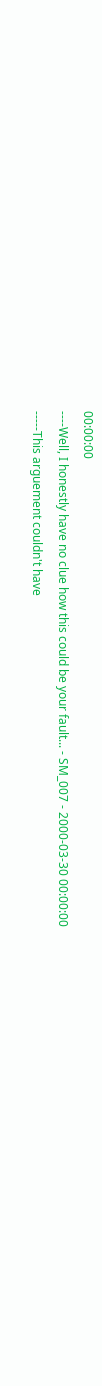00:00:00
----Well, I honestly have no clue how this could be your fault... - SM_007 - 2000-03-30 00:00:00
-----This arguement couldn't have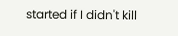started if I didn't kill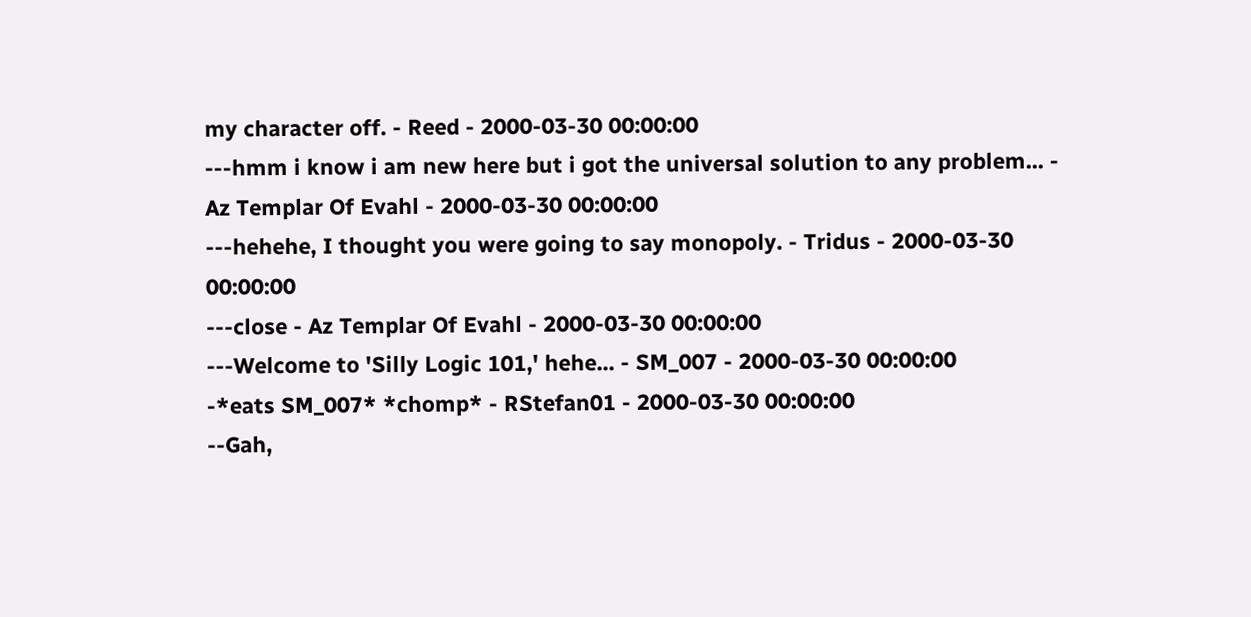my character off. - Reed - 2000-03-30 00:00:00
---hmm i know i am new here but i got the universal solution to any problem... - Az Templar Of Evahl - 2000-03-30 00:00:00
---hehehe, I thought you were going to say monopoly. - Tridus - 2000-03-30 00:00:00
---close - Az Templar Of Evahl - 2000-03-30 00:00:00
---Welcome to 'Silly Logic 101,' hehe... - SM_007 - 2000-03-30 00:00:00
-*eats SM_007* *chomp* - RStefan01 - 2000-03-30 00:00:00
--Gah,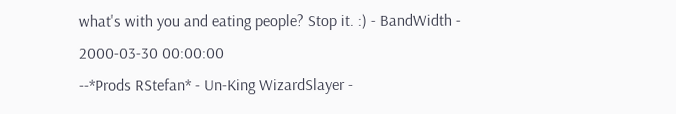what's with you and eating people? Stop it. :) - BandWidth - 2000-03-30 00:00:00
--*Prods RStefan* - Un-King WizardSlayer -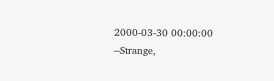2000-03-30 00:00:00
--Strange,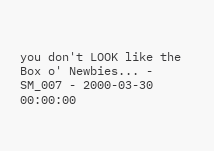you don't LOOK like the Box o' Newbies... - SM_007 - 2000-03-30 00:00:00